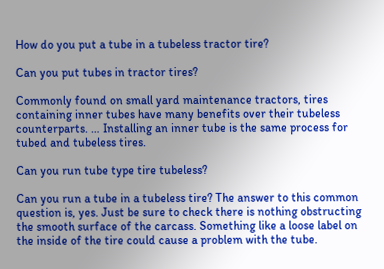How do you put a tube in a tubeless tractor tire?

Can you put tubes in tractor tires?

Commonly found on small yard maintenance tractors, tires containing inner tubes have many benefits over their tubeless counterparts. … Installing an inner tube is the same process for tubed and tubeless tires.

Can you run tube type tire tubeless?

Can you run a tube in a tubeless tire? The answer to this common question is, yes. Just be sure to check there is nothing obstructing the smooth surface of the carcass. Something like a loose label on the inside of the tire could cause a problem with the tube.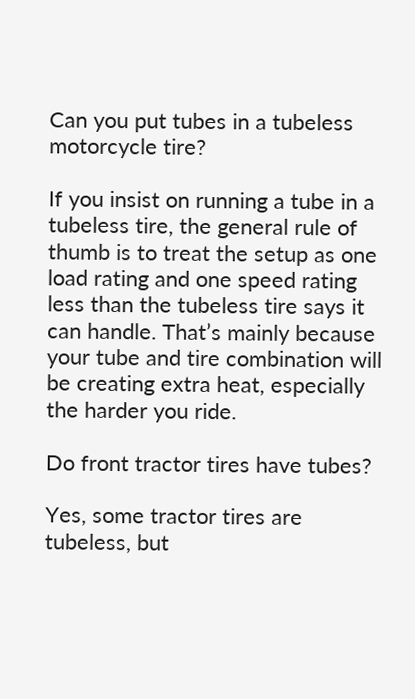Can you put tubes in a tubeless motorcycle tire?

If you insist on running a tube in a tubeless tire, the general rule of thumb is to treat the setup as one load rating and one speed rating less than the tubeless tire says it can handle. That’s mainly because your tube and tire combination will be creating extra heat, especially the harder you ride.

Do front tractor tires have tubes?

Yes, some tractor tires are tubeless, but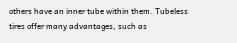others have an inner tube within them. Tubeless tires offer many advantages, such as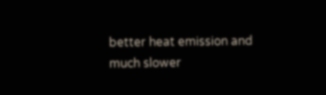better heat emission and much slower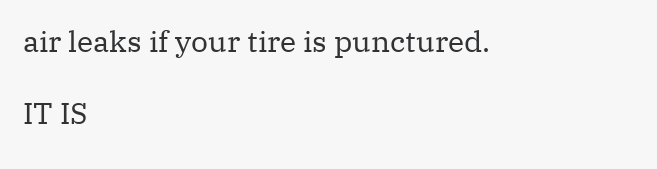air leaks if your tire is punctured.

IT IS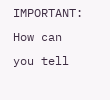IMPORTANT:  How can you tell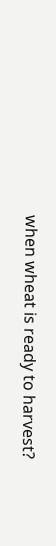when wheat is ready to harvest?